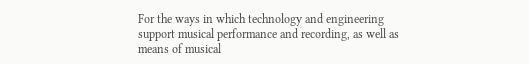For the ways in which technology and engineering support musical performance and recording, as well as means of musical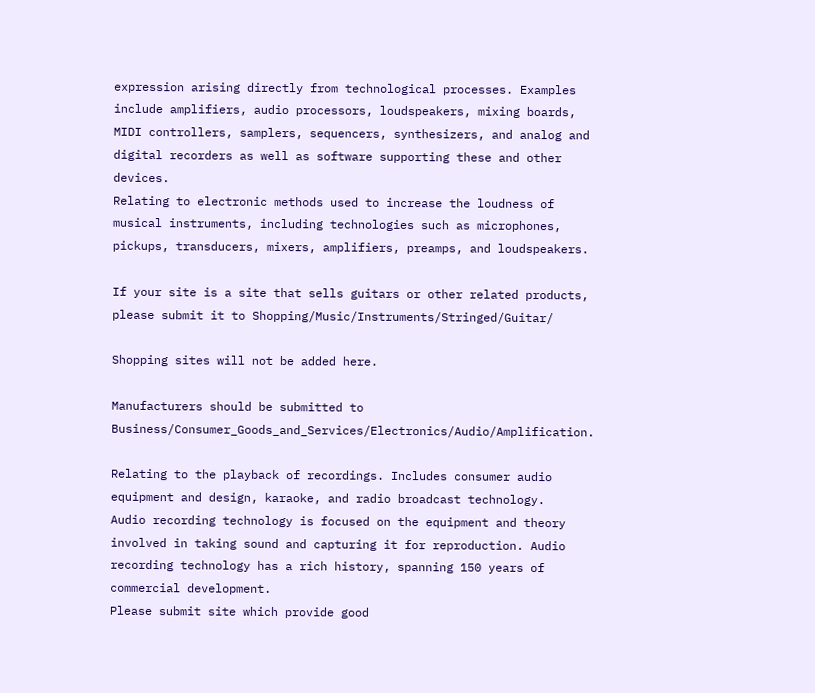expression arising directly from technological processes. Examples include amplifiers, audio processors, loudspeakers, mixing boards, MIDI controllers, samplers, sequencers, synthesizers, and analog and digital recorders as well as software supporting these and other devices.
Relating to electronic methods used to increase the loudness of musical instruments, including technologies such as microphones, pickups, transducers, mixers, amplifiers, preamps, and loudspeakers.

If your site is a site that sells guitars or other related products, please submit it to Shopping/Music/Instruments/Stringed/Guitar/

Shopping sites will not be added here.

Manufacturers should be submitted to Business/Consumer_Goods_and_Services/Electronics/Audio/Amplification.

Relating to the playback of recordings. Includes consumer audio equipment and design, karaoke, and radio broadcast technology.
Audio recording technology is focused on the equipment and theory involved in taking sound and capturing it for reproduction. Audio recording technology has a rich history, spanning 150 years of commercial development.
Please submit site which provide good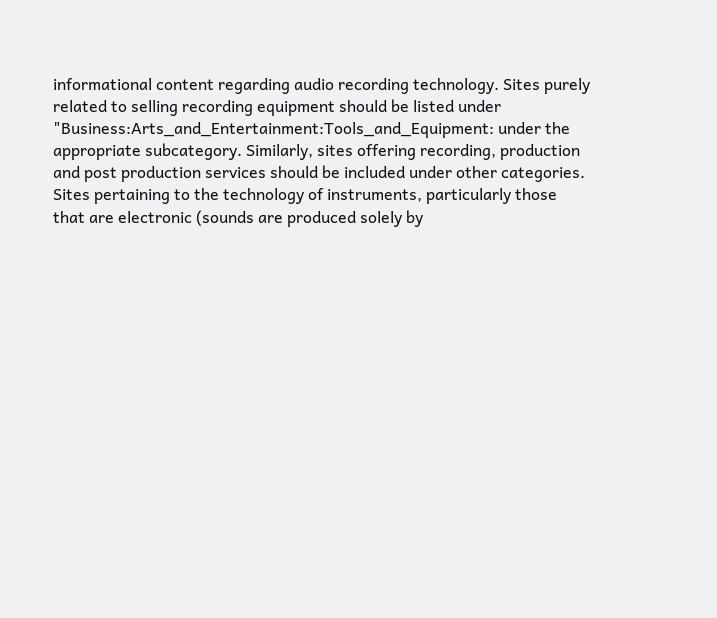informational content regarding audio recording technology. Sites purely related to selling recording equipment should be listed under "Business:Arts_and_Entertainment:Tools_and_Equipment: under the appropriate subcategory. Similarly, sites offering recording, production and post production services should be included under other categories.
Sites pertaining to the technology of instruments, particularly those that are electronic (sounds are produced solely by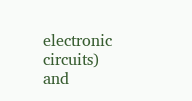electronic circuits) and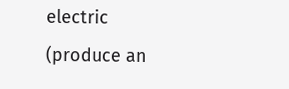electric (produce an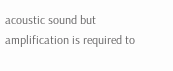acoustic sound but amplification is required to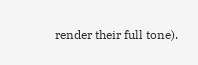render their full tone).